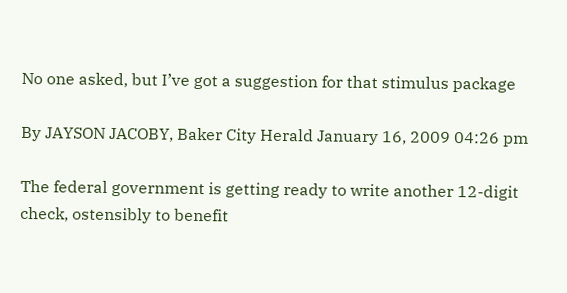No one asked, but I’ve got a suggestion for that stimulus package

By JAYSON JACOBY, Baker City Herald January 16, 2009 04:26 pm

The federal government is getting ready to write another 12-digit check, ostensibly to benefit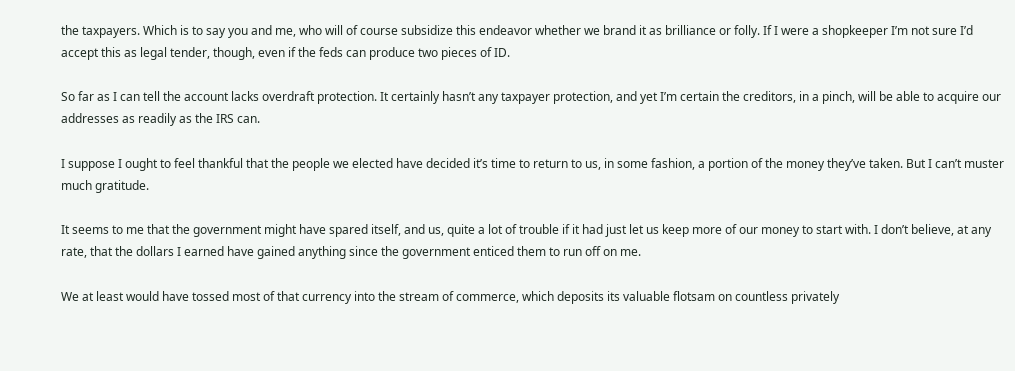the taxpayers. Which is to say you and me, who will of course subsidize this endeavor whether we brand it as brilliance or folly. If I were a shopkeeper I’m not sure I’d accept this as legal tender, though, even if the feds can produce two pieces of ID.

So far as I can tell the account lacks overdraft protection. It certainly hasn’t any taxpayer protection, and yet I’m certain the creditors, in a pinch, will be able to acquire our addresses as readily as the IRS can.

I suppose I ought to feel thankful that the people we elected have decided it’s time to return to us, in some fashion, a portion of the money they’ve taken. But I can’t muster much gratitude.

It seems to me that the government might have spared itself, and us, quite a lot of trouble if it had just let us keep more of our money to start with. I don’t believe, at any rate, that the dollars I earned have gained anything since the government enticed them to run off on me.

We at least would have tossed most of that currency into the stream of commerce, which deposits its valuable flotsam on countless privately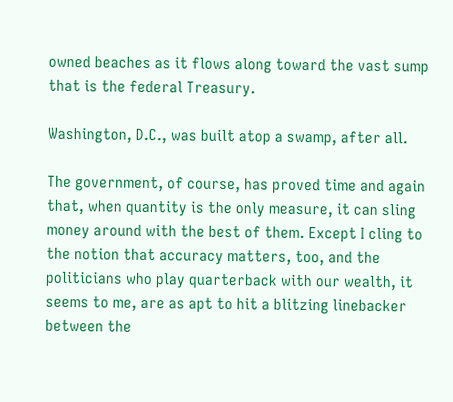owned beaches as it flows along toward the vast sump that is the federal Treasury.

Washington, D.C., was built atop a swamp, after all.

The government, of course, has proved time and again that, when quantity is the only measure, it can sling money around with the best of them. Except I cling to the notion that accuracy matters, too, and the politicians who play quarterback with our wealth, it seems to me, are as apt to hit a blitzing linebacker between the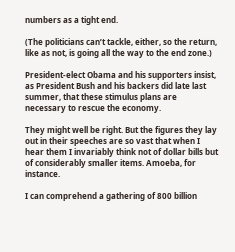numbers as a tight end.

(The politicians can’t tackle, either, so the return, like as not, is going all the way to the end zone.)

President-elect Obama and his supporters insist, as President Bush and his backers did late last summer, that these stimulus plans are necessary to rescue the economy.

They might well be right. But the figures they lay out in their speeches are so vast that when I hear them I invariably think not of dollar bills but of considerably smaller items. Amoeba, for instance.

I can comprehend a gathering of 800 billion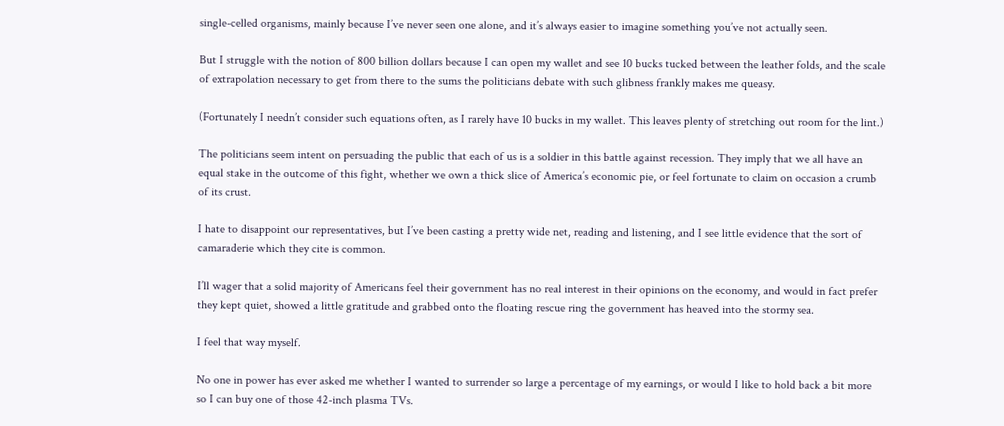single-celled organisms, mainly because I’ve never seen one alone, and it’s always easier to imagine something you’ve not actually seen.

But I struggle with the notion of 800 billion dollars because I can open my wallet and see 10 bucks tucked between the leather folds, and the scale of extrapolation necessary to get from there to the sums the politicians debate with such glibness frankly makes me queasy.

(Fortunately I needn’t consider such equations often, as I rarely have 10 bucks in my wallet. This leaves plenty of stretching out room for the lint.)

The politicians seem intent on persuading the public that each of us is a soldier in this battle against recession. They imply that we all have an equal stake in the outcome of this fight, whether we own a thick slice of America’s economic pie, or feel fortunate to claim on occasion a crumb of its crust.

I hate to disappoint our representatives, but I’ve been casting a pretty wide net, reading and listening, and I see little evidence that the sort of camaraderie which they cite is common.

I’ll wager that a solid majority of Americans feel their government has no real interest in their opinions on the economy, and would in fact prefer they kept quiet, showed a little gratitude and grabbed onto the floating rescue ring the government has heaved into the stormy sea.

I feel that way myself.

No one in power has ever asked me whether I wanted to surrender so large a percentage of my earnings, or would I like to hold back a bit more so I can buy one of those 42-inch plasma TVs.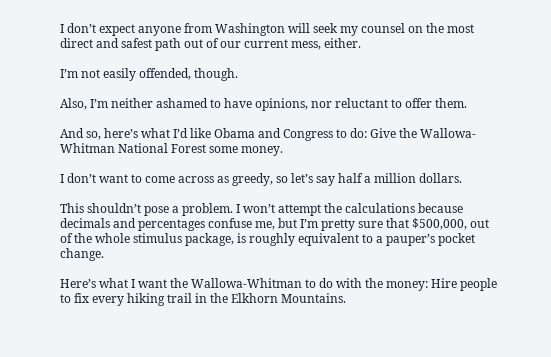I don’t expect anyone from Washington will seek my counsel on the most direct and safest path out of our current mess, either.

I’m not easily offended, though.

Also, I’m neither ashamed to have opinions, nor reluctant to offer them.

And so, here’s what I’d like Obama and Congress to do: Give the Wallowa-Whitman National Forest some money.

I don’t want to come across as greedy, so let’s say half a million dollars.

This shouldn’t pose a problem. I won’t attempt the calculations because decimals and percentages confuse me, but I’m pretty sure that $500,000, out of the whole stimulus package, is roughly equivalent to a pauper’s pocket change.

Here’s what I want the Wallowa-Whitman to do with the money: Hire people to fix every hiking trail in the Elkhorn Mountains.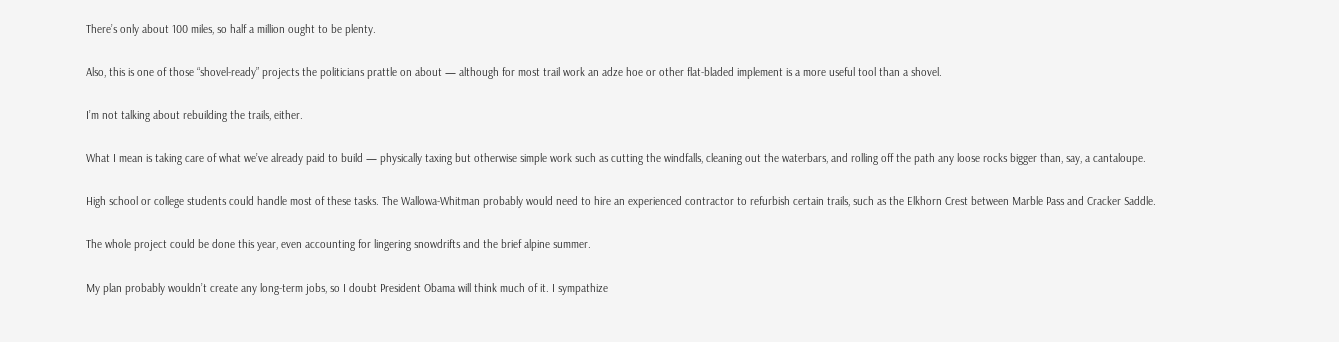There’s only about 100 miles, so half a million ought to be plenty.

Also, this is one of those “shovel-ready” projects the politicians prattle on about — although for most trail work an adze hoe or other flat-bladed implement is a more useful tool than a shovel.

I’m not talking about rebuilding the trails, either.

What I mean is taking care of what we’ve already paid to build — physically taxing but otherwise simple work such as cutting the windfalls, cleaning out the waterbars, and rolling off the path any loose rocks bigger than, say, a cantaloupe.

High school or college students could handle most of these tasks. The Wallowa-Whitman probably would need to hire an experienced contractor to refurbish certain trails, such as the Elkhorn Crest between Marble Pass and Cracker Saddle.

The whole project could be done this year, even accounting for lingering snowdrifts and the brief alpine summer.

My plan probably wouldn’t create any long-term jobs, so I doubt President Obama will think much of it. I sympathize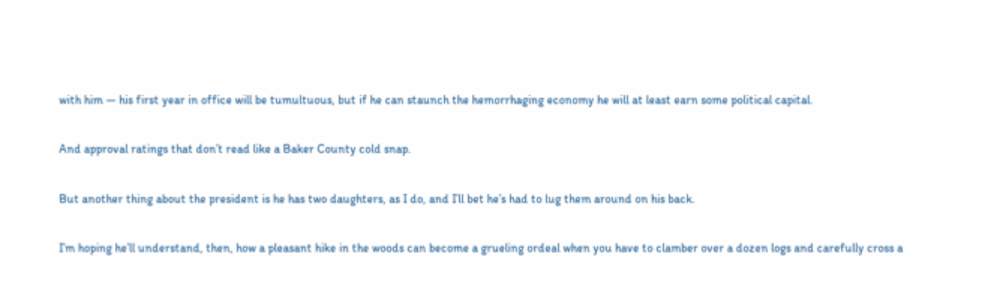with him — his first year in office will be tumultuous, but if he can staunch the hemorrhaging economy he will at least earn some political capital.

And approval ratings that don’t read like a Baker County cold snap.

But another thing about the president is he has two daughters, as I do, and I’ll bet he’s had to lug them around on his back.

I’m hoping he’ll understand, then, how a pleasant hike in the woods can become a grueling ordeal when you have to clamber over a dozen logs and carefully cross a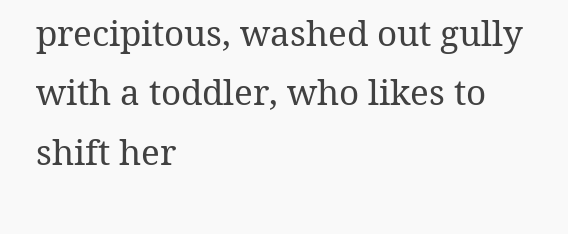precipitous, washed out gully with a toddler, who likes to shift her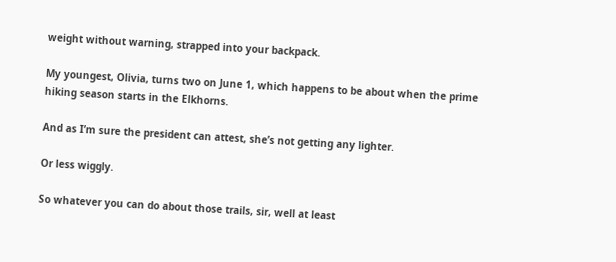weight without warning, strapped into your backpack.

My youngest, Olivia, turns two on June 1, which happens to be about when the prime hiking season starts in the Elkhorns.

And as I’m sure the president can attest, she’s not getting any lighter.

Or less wiggly.

So whatever you can do about those trails, sir, well at least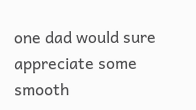one dad would sure appreciate some smooth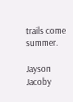trails come summer.

Jayson Jacoby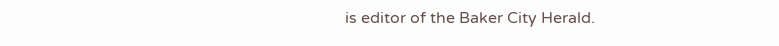is editor of the Baker City Herald.